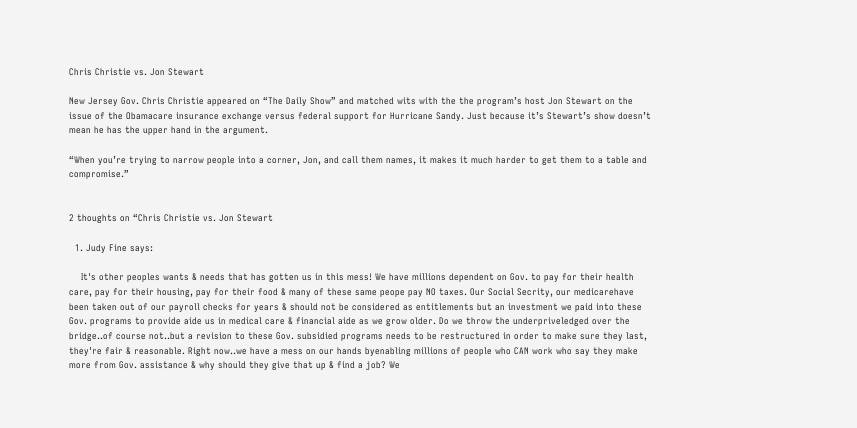Chris Christie vs. Jon Stewart

New Jersey Gov. Chris Christie appeared on “The Daily Show” and matched wits with the the program’s host Jon Stewart on the issue of the Obamacare insurance exchange versus federal support for Hurricane Sandy. Just because it’s Stewart’s show doesn’t mean he has the upper hand in the argument.

“When you’re trying to narrow people into a corner, Jon, and call them names, it makes it much harder to get them to a table and compromise.”


2 thoughts on “Chris Christie vs. Jon Stewart

  1. Judy Fine says:

    It's other peoples wants & needs that has gotten us in this mess! We have millions dependent on Gov. to pay for their health care, pay for their housing, pay for their food & many of these same peope pay NO taxes. Our Social Secrity, our medicarehave been taken out of our payroll checks for years & should not be considered as entitlements but an investment we paid into these Gov. programs to provide aide us in medical care & financial aide as we grow older. Do we throw the underpriveledged over the bridge..of course not..but a revision to these Gov. subsidied programs needs to be restructured in order to make sure they last, they're fair & reasonable. Right now..we have a mess on our hands byenabling millions of people who CAN work who say they make more from Gov. assistance & why should they give that up & find a job? We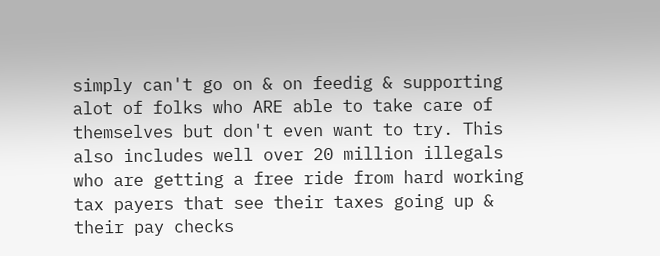simply can't go on & on feedig & supporting alot of folks who ARE able to take care of themselves but don't even want to try. This also includes well over 20 million illegals who are getting a free ride from hard working tax payers that see their taxes going up & their pay checks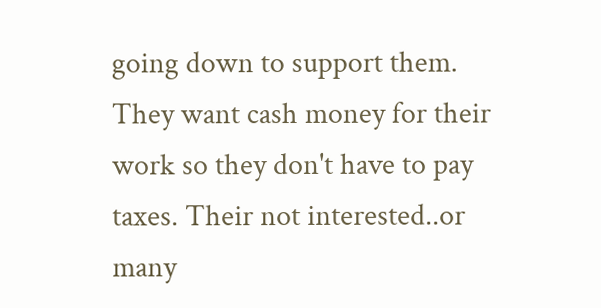going down to support them. They want cash money for their work so they don't have to pay taxes. Their not interested..or many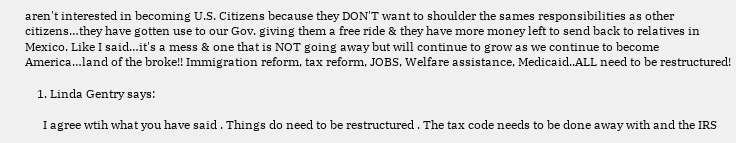aren't interested in becoming U.S. Citizens because they DON'T want to shoulder the sames responsibilities as other citizens…they have gotten use to our Gov. giving them a free ride & they have more money left to send back to relatives in Mexico. Like I said…it's a mess & one that is NOT going away but will continue to grow as we continue to become America…land of the broke!! Immigration reform, tax reform, JOBS, Welfare assistance, Medicaid..ALL need to be restructured!

    1. Linda Gentry says:

      I agree wtih what you have said . Things do need to be restructured . The tax code needs to be done away with and the IRS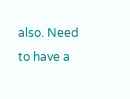also. Need to have a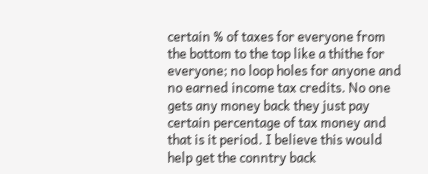certain % of taxes for everyone from the bottom to the top like a thithe for everyone; no loop holes for anyone and no earned income tax credits. No one gets any money back they just pay certain percentage of tax money and that is it period. I believe this would help get the conntry back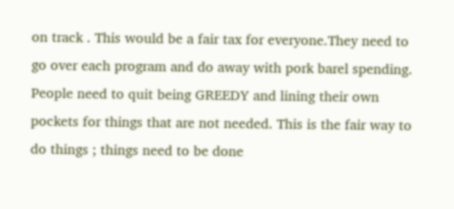on track . This would be a fair tax for everyone.They need to go over each program and do away with pork barel spending. People need to quit being GREEDY and lining their own pockets for things that are not needed. This is the fair way to do things ; things need to be done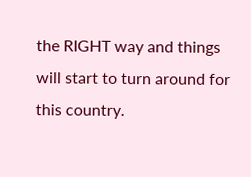the RIGHT way and things will start to turn around for this country.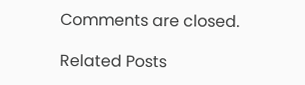Comments are closed.

Related Posts